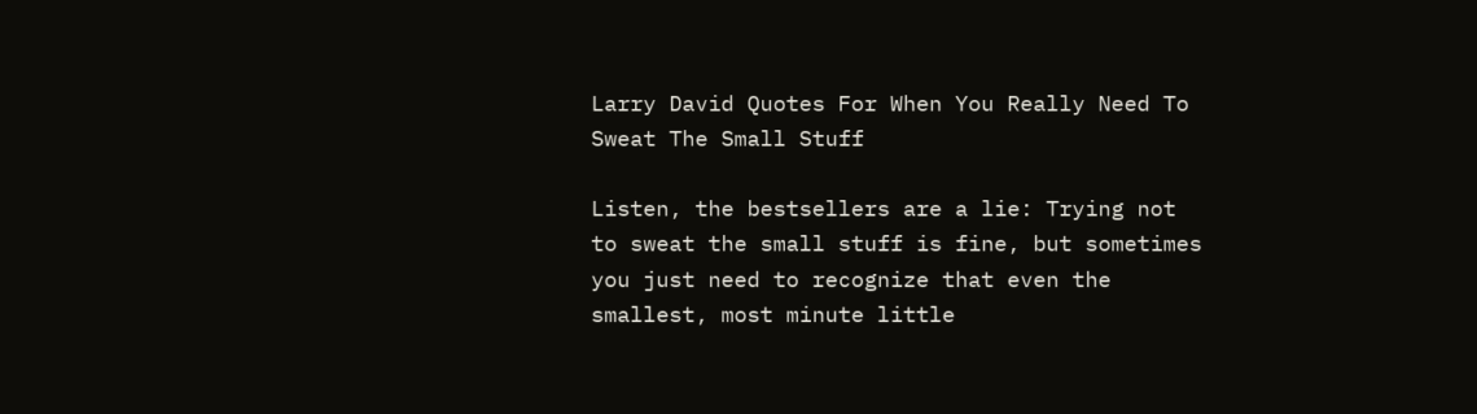Larry David Quotes For When You Really Need To Sweat The Small Stuff

Listen, the bestsellers are a lie: Trying not to sweat the small stuff is fine, but sometimes you just need to recognize that even the smallest, most minute little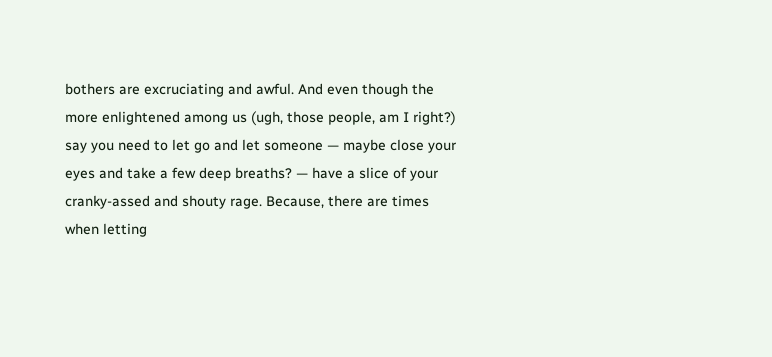bothers are excruciating and awful. And even though the more enlightened among us (ugh, those people, am I right?) say you need to let go and let someone — maybe close your eyes and take a few deep breaths? — have a slice of your cranky-assed and shouty rage. Because, there are times when letting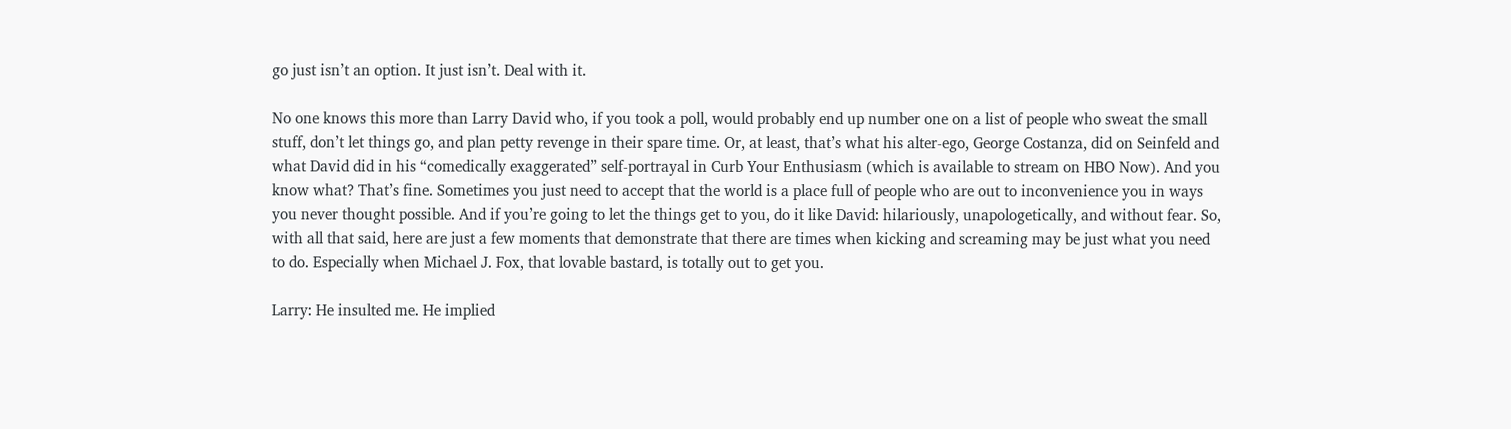go just isn’t an option. It just isn’t. Deal with it.

No one knows this more than Larry David who, if you took a poll, would probably end up number one on a list of people who sweat the small stuff, don’t let things go, and plan petty revenge in their spare time. Or, at least, that’s what his alter-ego, George Costanza, did on Seinfeld and what David did in his “comedically exaggerated” self-portrayal in Curb Your Enthusiasm (which is available to stream on HBO Now). And you know what? That’s fine. Sometimes you just need to accept that the world is a place full of people who are out to inconvenience you in ways you never thought possible. And if you’re going to let the things get to you, do it like David: hilariously, unapologetically, and without fear. So, with all that said, here are just a few moments that demonstrate that there are times when kicking and screaming may be just what you need to do. Especially when Michael J. Fox, that lovable bastard, is totally out to get you.

Larry: He insulted me. He implied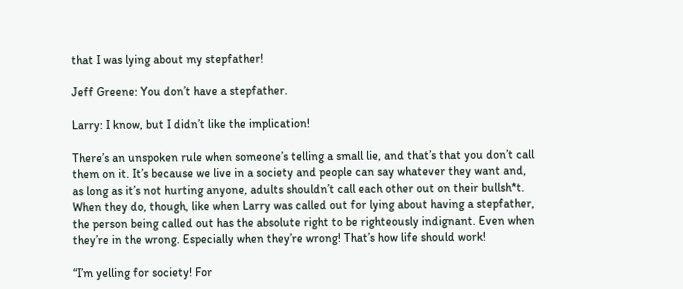that I was lying about my stepfather!

Jeff Greene: You don’t have a stepfather.

Larry: I know, but I didn’t like the implication!

There’s an unspoken rule when someone’s telling a small lie, and that’s that you don’t call them on it. It’s because we live in a society and people can say whatever they want and, as long as it’s not hurting anyone, adults shouldn’t call each other out on their bullsh*t. When they do, though, like when Larry was called out for lying about having a stepfather, the person being called out has the absolute right to be righteously indignant. Even when they’re in the wrong. Especially when they’re wrong! That’s how life should work!

“I’m yelling for society! For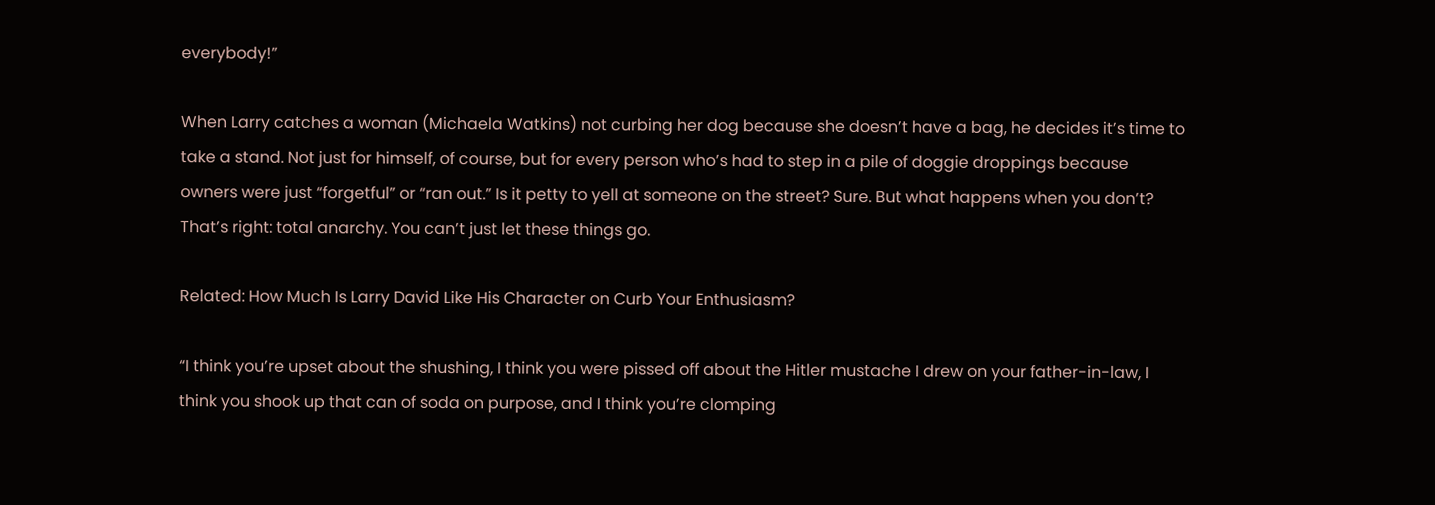everybody!”

When Larry catches a woman (Michaela Watkins) not curbing her dog because she doesn’t have a bag, he decides it’s time to take a stand. Not just for himself, of course, but for every person who’s had to step in a pile of doggie droppings because owners were just “forgetful” or “ran out.” Is it petty to yell at someone on the street? Sure. But what happens when you don’t? That’s right: total anarchy. You can’t just let these things go.

Related: How Much Is Larry David Like His Character on Curb Your Enthusiasm?

“I think you’re upset about the shushing, I think you were pissed off about the Hitler mustache I drew on your father-in-law, I think you shook up that can of soda on purpose, and I think you’re clomping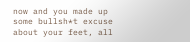now and you made up some bullsh*t excuse about your feet, all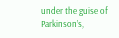under the guise of Parkinson’s,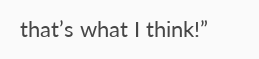that’s what I think!”